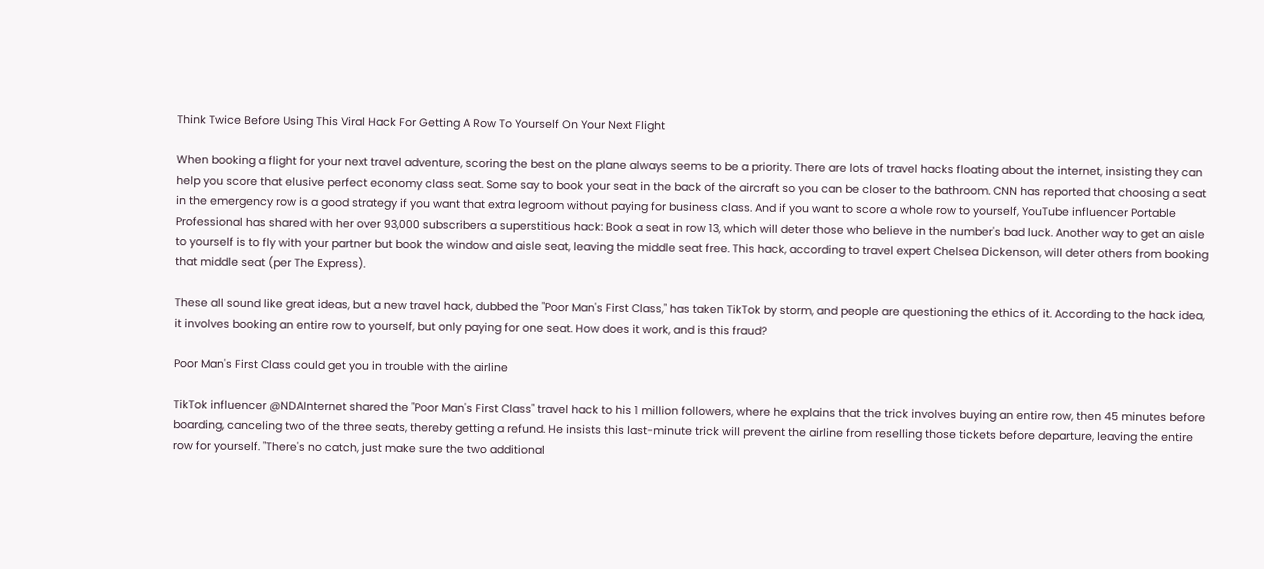Think Twice Before Using This Viral Hack For Getting A Row To Yourself On Your Next Flight

When booking a flight for your next travel adventure, scoring the best on the plane always seems to be a priority. There are lots of travel hacks floating about the internet, insisting they can help you score that elusive perfect economy class seat. Some say to book your seat in the back of the aircraft so you can be closer to the bathroom. CNN has reported that choosing a seat in the emergency row is a good strategy if you want that extra legroom without paying for business class. And if you want to score a whole row to yourself, YouTube influencer Portable Professional has shared with her over 93,000 subscribers a superstitious hack: Book a seat in row 13, which will deter those who believe in the number's bad luck. Another way to get an aisle to yourself is to fly with your partner but book the window and aisle seat, leaving the middle seat free. This hack, according to travel expert Chelsea Dickenson, will deter others from booking that middle seat (per The Express).

These all sound like great ideas, but a new travel hack, dubbed the "Poor Man's First Class," has taken TikTok by storm, and people are questioning the ethics of it. According to the hack idea, it involves booking an entire row to yourself, but only paying for one seat. How does it work, and is this fraud?

Poor Man's First Class could get you in trouble with the airline

TikTok influencer @NDAInternet shared the "Poor Man's First Class" travel hack to his 1 million followers, where he explains that the trick involves buying an entire row, then 45 minutes before boarding, canceling two of the three seats, thereby getting a refund. He insists this last-minute trick will prevent the airline from reselling those tickets before departure, leaving the entire row for yourself. "There's no catch, just make sure the two additional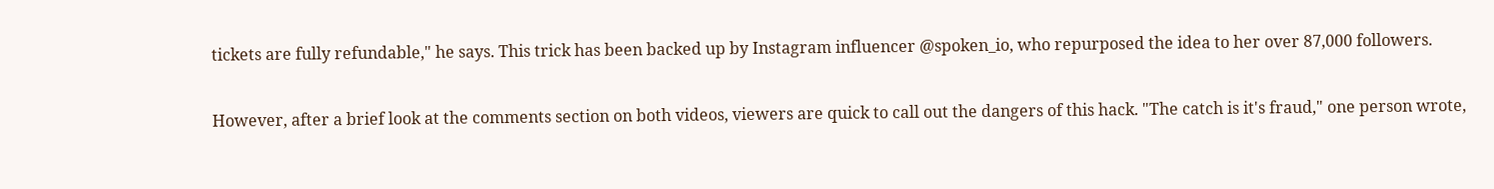tickets are fully refundable," he says. This trick has been backed up by Instagram influencer @spoken_io, who repurposed the idea to her over 87,000 followers.

However, after a brief look at the comments section on both videos, viewers are quick to call out the dangers of this hack. "The catch is it's fraud," one person wrote,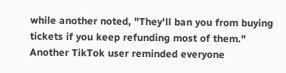while another noted, "They'll ban you from buying tickets if you keep refunding most of them." Another TikTok user reminded everyone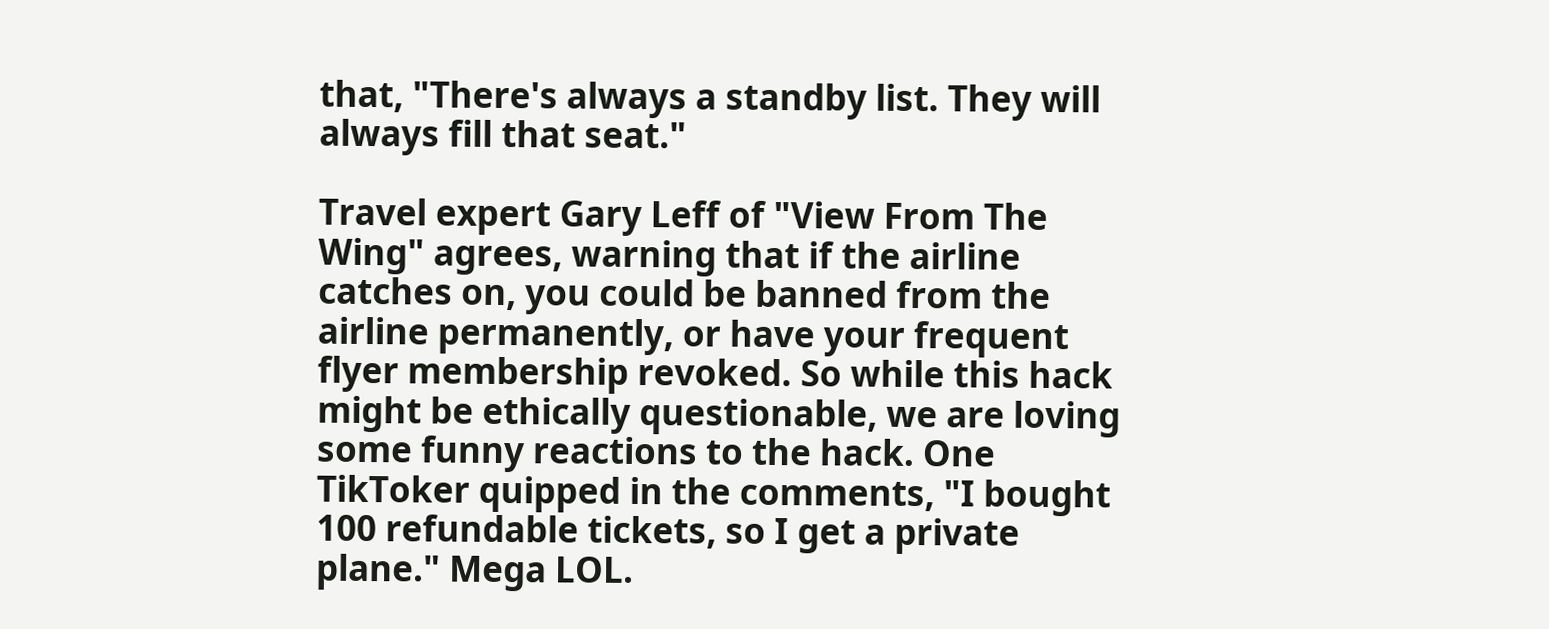that, "There's always a standby list. They will always fill that seat."

Travel expert Gary Leff of "View From The Wing" agrees, warning that if the airline catches on, you could be banned from the airline permanently, or have your frequent flyer membership revoked. So while this hack might be ethically questionable, we are loving some funny reactions to the hack. One TikToker quipped in the comments, "I bought 100 refundable tickets, so I get a private plane." Mega LOL.